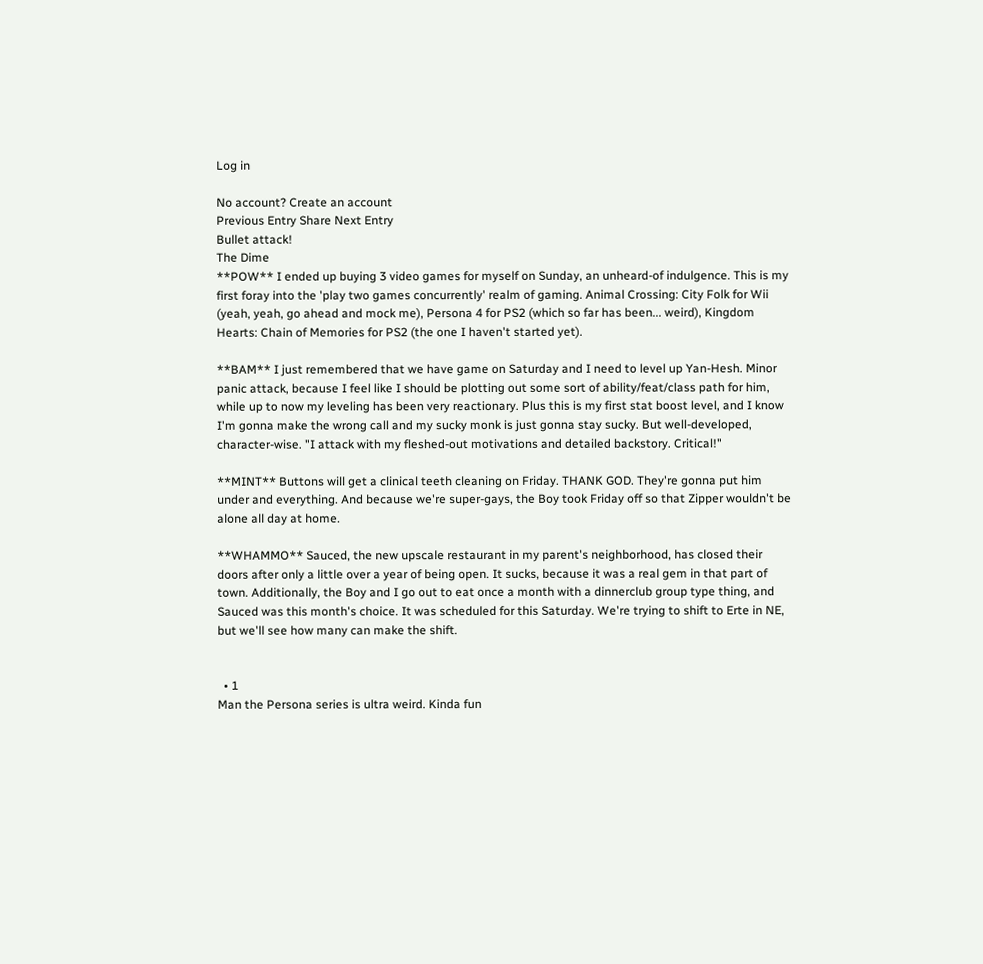Log in

No account? Create an account
Previous Entry Share Next Entry
Bullet attack!
The Dime
**POW** I ended up buying 3 video games for myself on Sunday, an unheard-of indulgence. This is my first foray into the 'play two games concurrently' realm of gaming. Animal Crossing: City Folk for Wii (yeah, yeah, go ahead and mock me), Persona 4 for PS2 (which so far has been... weird), Kingdom Hearts: Chain of Memories for PS2 (the one I haven't started yet).

**BAM** I just remembered that we have game on Saturday and I need to level up Yan-Hesh. Minor panic attack, because I feel like I should be plotting out some sort of ability/feat/class path for him, while up to now my leveling has been very reactionary. Plus this is my first stat boost level, and I know I'm gonna make the wrong call and my sucky monk is just gonna stay sucky. But well-developed, character-wise. "I attack with my fleshed-out motivations and detailed backstory. Critical!"

**MINT** Buttons will get a clinical teeth cleaning on Friday. THANK GOD. They're gonna put him under and everything. And because we're super-gays, the Boy took Friday off so that Zipper wouldn't be alone all day at home.

**WHAMMO** Sauced, the new upscale restaurant in my parent's neighborhood, has closed their doors after only a little over a year of being open. It sucks, because it was a real gem in that part of town. Additionally, the Boy and I go out to eat once a month with a dinnerclub group type thing, and Sauced was this month's choice. It was scheduled for this Saturday. We're trying to shift to Erte in NE, but we'll see how many can make the shift.


  • 1
Man the Persona series is ultra weird. Kinda fun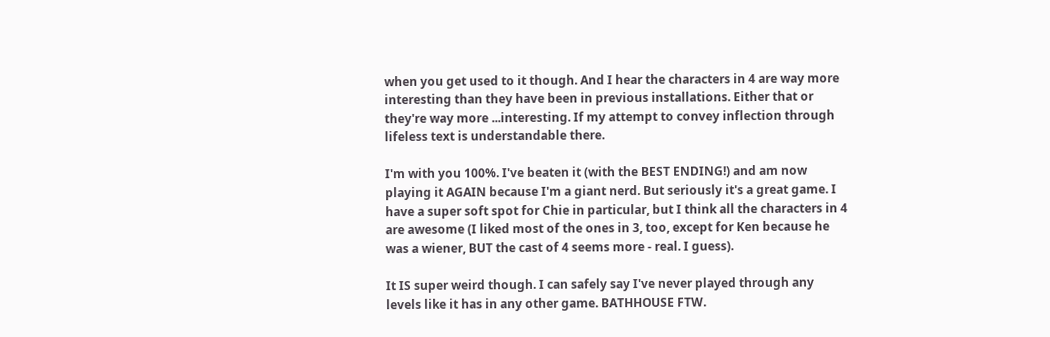when you get used to it though. And I hear the characters in 4 are way more interesting than they have been in previous installations. Either that or they're way more ...interesting. If my attempt to convey inflection through lifeless text is understandable there.

I'm with you 100%. I've beaten it (with the BEST ENDING!) and am now playing it AGAIN because I'm a giant nerd. But seriously it's a great game. I have a super soft spot for Chie in particular, but I think all the characters in 4 are awesome (I liked most of the ones in 3, too, except for Ken because he was a wiener, BUT the cast of 4 seems more - real. I guess).

It IS super weird though. I can safely say I've never played through any levels like it has in any other game. BATHHOUSE FTW.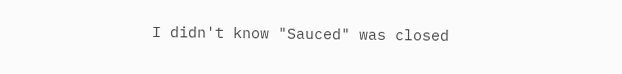I didn't know "Sauced" was closed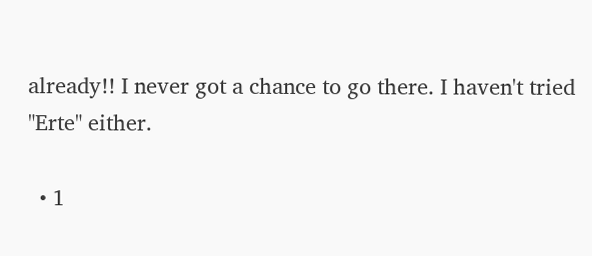already!! I never got a chance to go there. I haven't tried "Erte" either.

  • 1